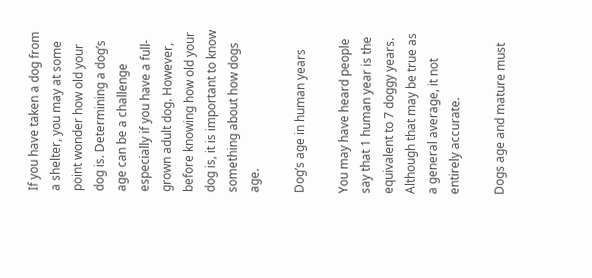If you have taken a dog from a shelter, you may at some point wonder how old your dog is. Determining a dog’s age can be a challenge especially if you have a full-grown adult dog. However, before knowing how old your dog is, it is important to know something about how dogs age.

Dog’s age in human years

You may have heard people say that 1 human year is the equivalent to 7 doggy years. Although that may be true as a general average, it not entirely accurate.

Dogs age and mature must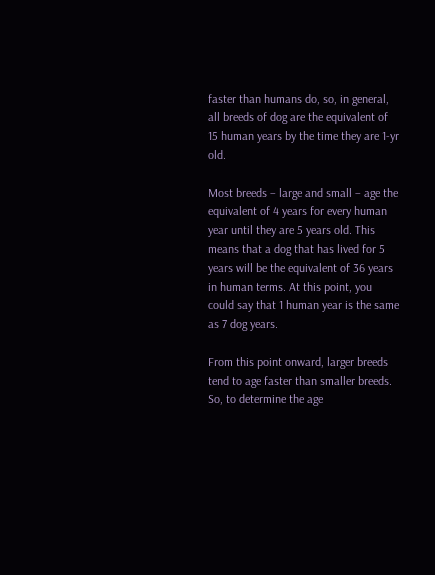faster than humans do, so, in general, all breeds of dog are the equivalent of 15 human years by the time they are 1-yr old.

Most breeds – large and small – age the equivalent of 4 years for every human year until they are 5 years old. This means that a dog that has lived for 5 years will be the equivalent of 36 years in human terms. At this point, you could say that 1 human year is the same as 7 dog years.

From this point onward, larger breeds tend to age faster than smaller breeds. So, to determine the age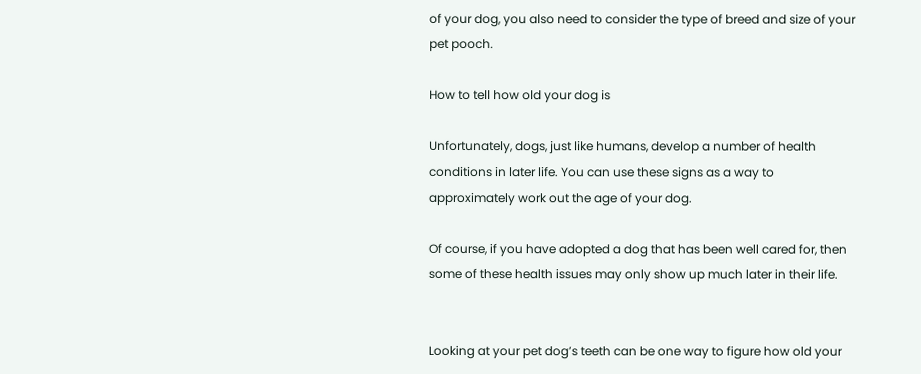of your dog, you also need to consider the type of breed and size of your pet pooch.

How to tell how old your dog is

Unfortunately, dogs, just like humans, develop a number of health conditions in later life. You can use these signs as a way to approximately work out the age of your dog.

Of course, if you have adopted a dog that has been well cared for, then some of these health issues may only show up much later in their life.


Looking at your pet dog’s teeth can be one way to figure how old your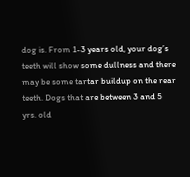dog is. From 1-3 years old, your dog’s teeth will show some dullness and there may be some tartar buildup on the rear teeth. Dogs that are between 3 and 5 yrs. old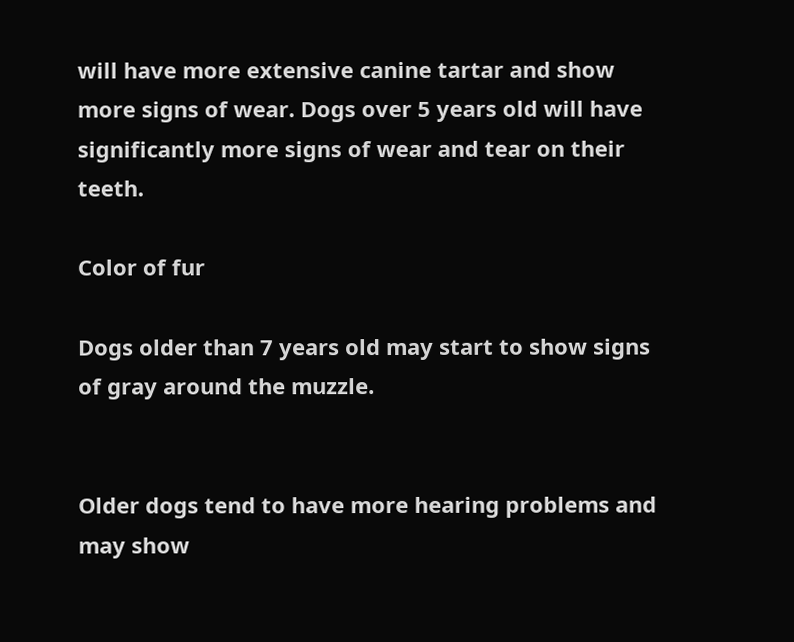will have more extensive canine tartar and show more signs of wear. Dogs over 5 years old will have significantly more signs of wear and tear on their teeth.

Color of fur

Dogs older than 7 years old may start to show signs of gray around the muzzle.


Older dogs tend to have more hearing problems and may show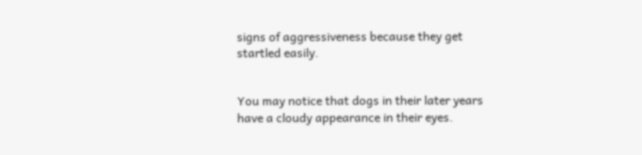signs of aggressiveness because they get startled easily.


You may notice that dogs in their later years have a cloudy appearance in their eyes.